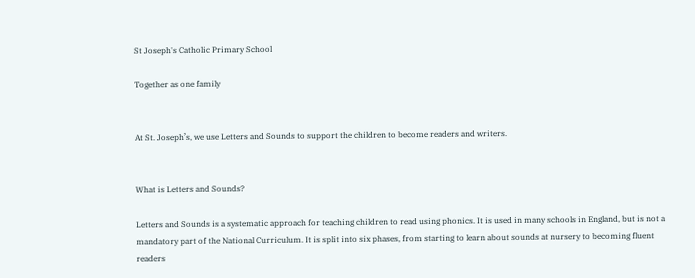St Joseph's Catholic Primary School

Together as one family


At St. Joseph’s, we use Letters and Sounds to support the children to become readers and writers.


What is Letters and Sounds?

Letters and Sounds is a systematic approach for teaching children to read using phonics. It is used in many schools in England, but is not a mandatory part of the National Curriculum. It is split into six phases, from starting to learn about sounds at nursery to becoming fluent readers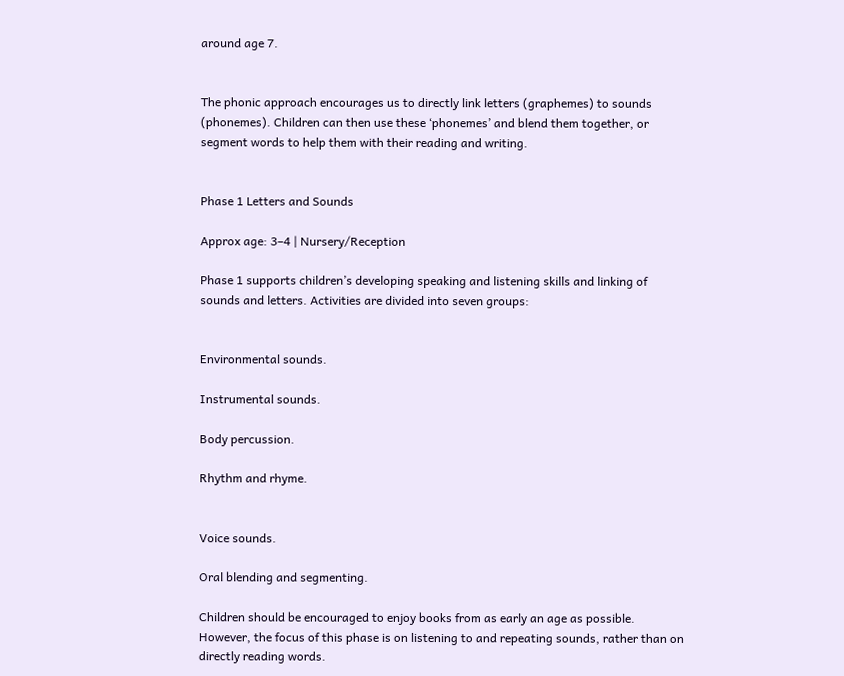around age 7.


The phonic approach encourages us to directly link letters (graphemes) to sounds (phonemes). Children can then use these ‘phonemes’ and blend them together, or segment words to help them with their reading and writing.


Phase 1 Letters and Sounds

Approx age: 3–4 | Nursery/Reception

Phase 1 supports children’s developing speaking and listening skills and linking of sounds and letters. Activities are divided into seven groups:


Environmental sounds.

Instrumental sounds.

Body percussion.

Rhythm and rhyme.


Voice sounds.

Oral blending and segmenting.

Children should be encouraged to enjoy books from as early an age as possible. However, the focus of this phase is on listening to and repeating sounds, rather than on directly reading words.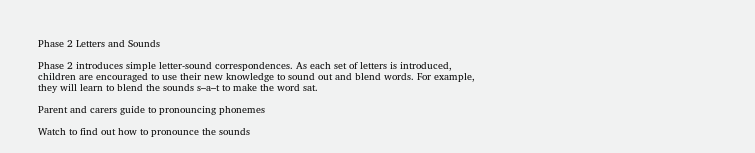Phase 2 Letters and Sounds

Phase 2 introduces simple letter-sound correspondences. As each set of letters is introduced, children are encouraged to use their new knowledge to sound out and blend words. For example, they will learn to blend the sounds s–a–t to make the word sat.

Parent and carers guide to pronouncing phonemes

Watch to find out how to pronounce the sounds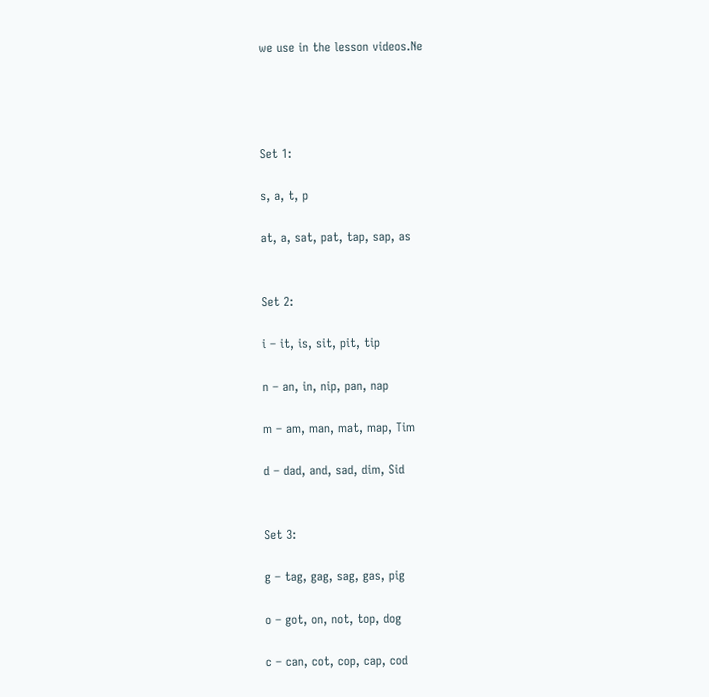we use in the lesson videos.Ne




Set 1:

s, a, t, p

at, a, sat, pat, tap, sap, as


Set 2:

i – it, is, sit, pit, tip

n – an, in, nip, pan, nap

m – am, man, mat, map, Tim

d – dad, and, sad, dim, Sid


Set 3:

g – tag, gag, sag, gas, pig

o – got, on, not, top, dog

c – can, cot, cop, cap, cod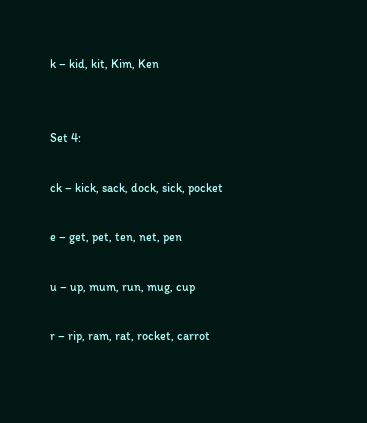k – kid, kit, Kim, Ken


Set 4:

ck – kick, sack, dock, sick, pocket

e – get, pet, ten, net, pen

u – up, mum, run, mug, cup

r – rip, ram, rat, rocket, carrot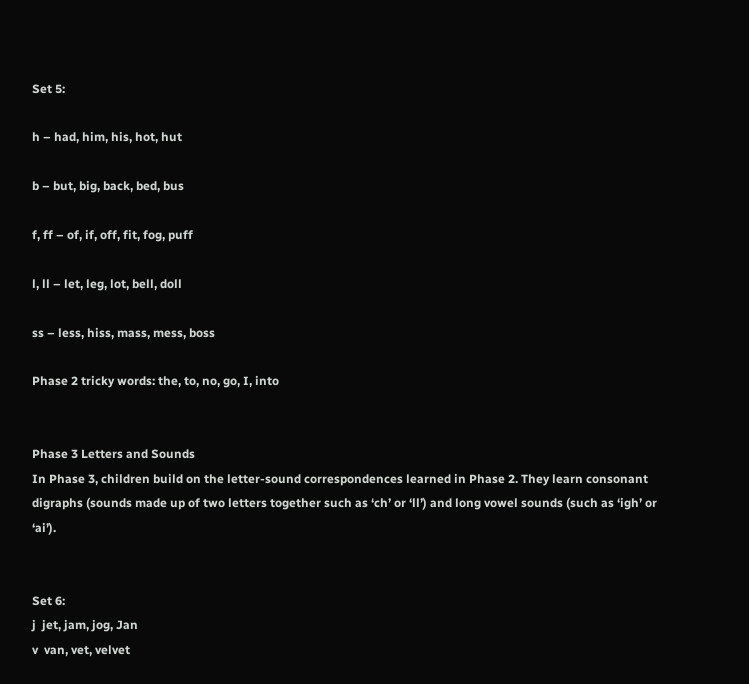Set 5:

h – had, him, his, hot, hut

b – but, big, back, bed, bus

f, ff – of, if, off, fit, fog, puff

l, ll – let, leg, lot, bell, doll

ss – less, hiss, mass, mess, boss

Phase 2 tricky words: the, to, no, go, I, into


Phase 3 Letters and Sounds
In Phase 3, children build on the letter-sound correspondences learned in Phase 2. They learn consonant digraphs (sounds made up of two letters together such as ‘ch’ or ‘ll’) and long vowel sounds (such as ‘igh’ or ‘ai’).


Set 6:
j  jet, jam, jog, Jan
v  van, vet, velvet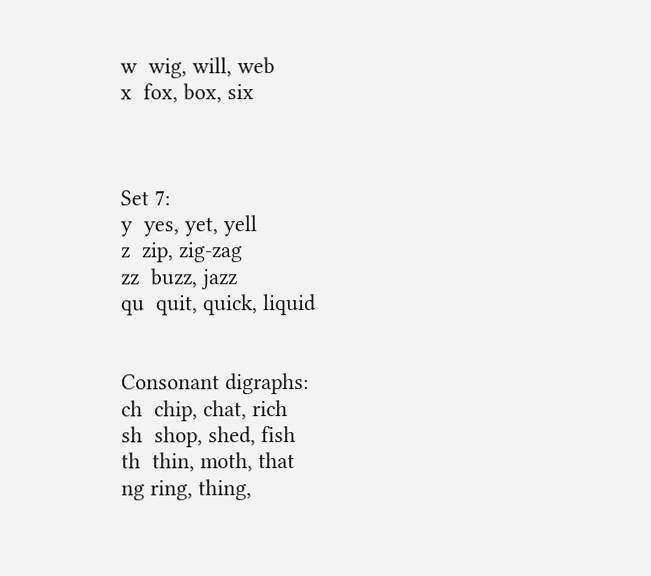w  wig, will, web
x  fox, box, six



Set 7:
y  yes, yet, yell
z  zip, zig-zag
zz  buzz, jazz
qu  quit, quick, liquid


Consonant digraphs:
ch  chip, chat, rich
sh  shop, shed, fish
th  thin, moth, that
ng ring, thing,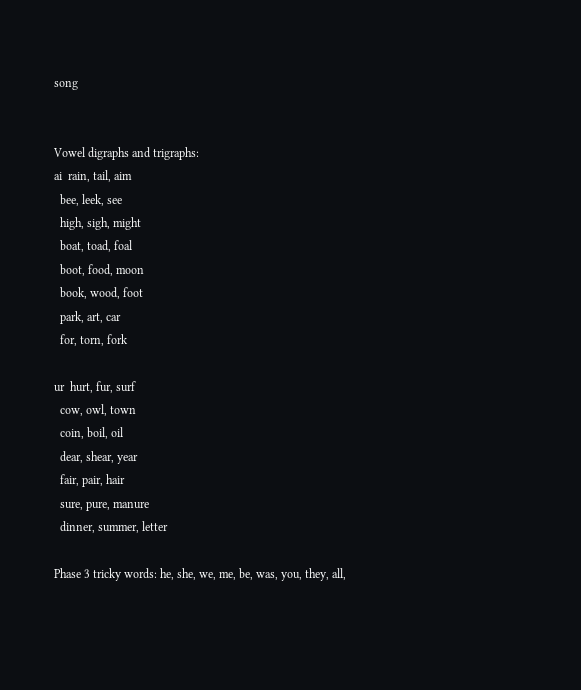song


Vowel digraphs and trigraphs:
ai  rain, tail, aim
  bee, leek, see
  high, sigh, might
  boat, toad, foal
  boot, food, moon
  book, wood, foot
  park, art, car
  for, torn, fork

ur  hurt, fur, surf
  cow, owl, town
  coin, boil, oil
  dear, shear, year
  fair, pair, hair
  sure, pure, manure
  dinner, summer, letter

Phase 3 tricky words: he, she, we, me, be, was, you, they, all,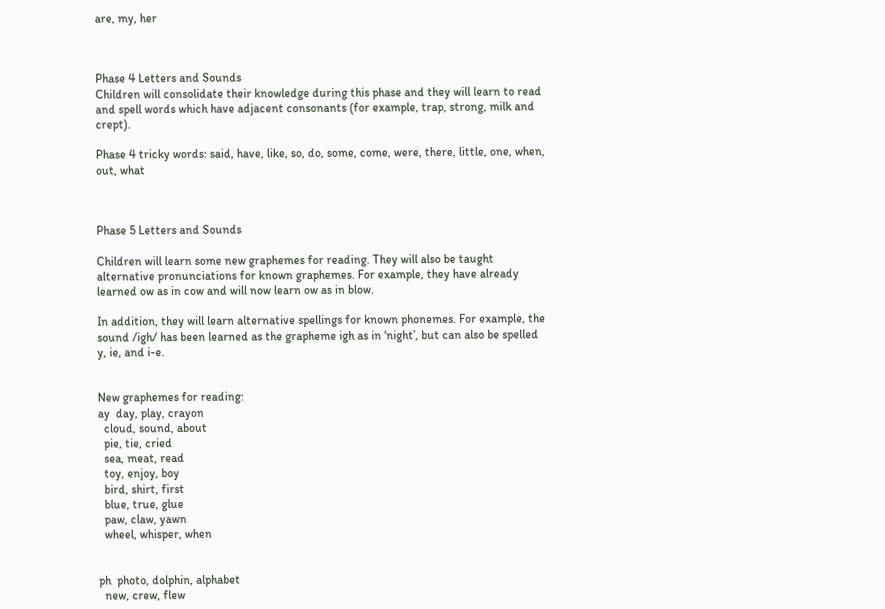are, my, her



Phase 4 Letters and Sounds
Children will consolidate their knowledge during this phase and they will learn to read and spell words which have adjacent consonants (for example, trap, strong, milk and crept).

Phase 4 tricky words: said, have, like, so, do, some, come, were, there, little, one, when, out, what



Phase 5 Letters and Sounds

Children will learn some new graphemes for reading. They will also be taught alternative pronunciations for known graphemes. For example, they have already learned ow as in cow and will now learn ow as in blow.

In addition, they will learn alternative spellings for known phonemes. For example, the sound /igh/ has been learned as the grapheme igh as in ‘night’, but can also be spelled y, ie, and i-e.


New graphemes for reading:
ay  day, play, crayon
  cloud, sound, about
  pie, tie, cried
  sea, meat, read
  toy, enjoy, boy
  bird, shirt, first
  blue, true, glue
  paw, claw, yawn
  wheel, whisper, when


ph  photo, dolphin, alphabet
  new, crew, flew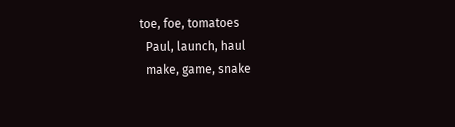toe, foe, tomatoes
  Paul, launch, haul
  make, game, snake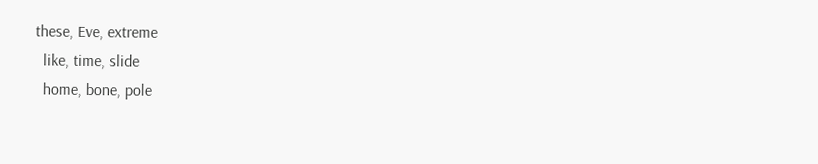these, Eve, extreme
  like, time, slide
  home, bone, pole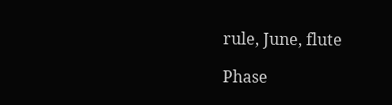rule, June, flute

Phase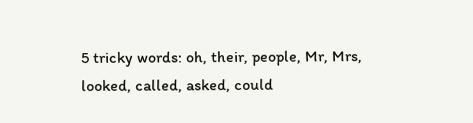5 tricky words: oh, their, people, Mr, Mrs, looked, called, asked, could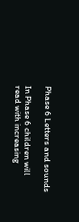Phase 6 Letters and sounds

In Phase 6 children will read with increasing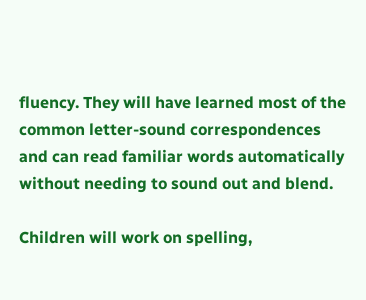fluency. They will have learned most of the common letter-sound correspondences and can read familiar words automatically without needing to sound out and blend.

Children will work on spelling,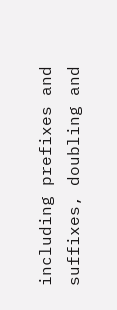including prefixes and suffixes, doubling and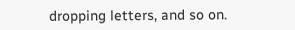dropping letters, and so on.